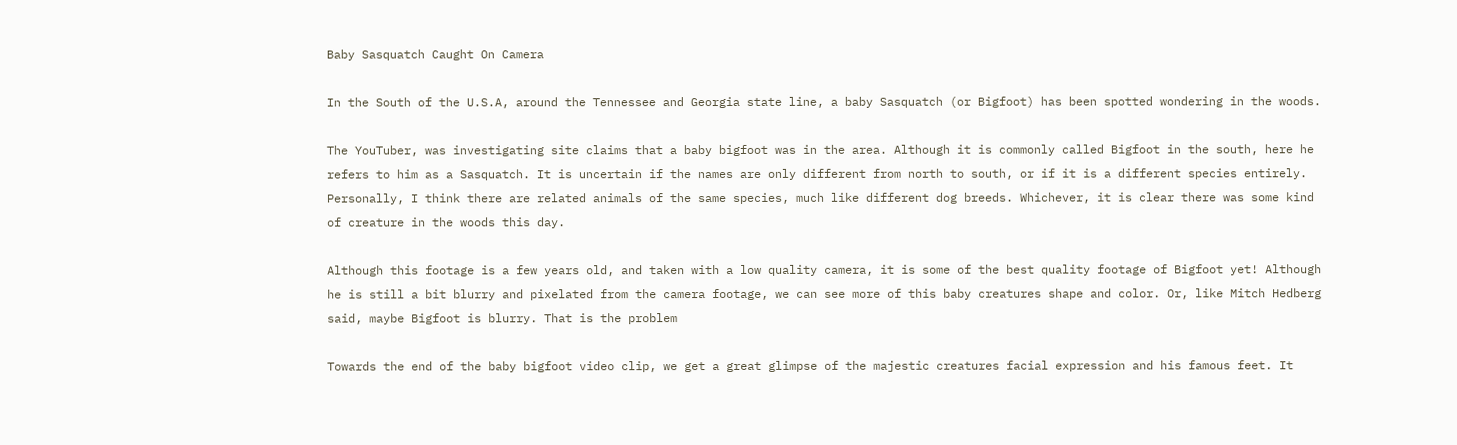Baby Sasquatch Caught On Camera

In the South of the U.S.A, around the Tennessee and Georgia state line, a baby Sasquatch (or Bigfoot) has been spotted wondering in the woods.

The YouTuber, was investigating site claims that a baby bigfoot was in the area. Although it is commonly called Bigfoot in the south, here he refers to him as a Sasquatch. It is uncertain if the names are only different from north to south, or if it is a different species entirely. Personally, I think there are related animals of the same species, much like different dog breeds. Whichever, it is clear there was some kind of creature in the woods this day.

Although this footage is a few years old, and taken with a low quality camera, it is some of the best quality footage of Bigfoot yet! Although he is still a bit blurry and pixelated from the camera footage, we can see more of this baby creatures shape and color. Or, like Mitch Hedberg said, maybe Bigfoot is blurry. That is the problem

Towards the end of the baby bigfoot video clip, we get a great glimpse of the majestic creatures facial expression and his famous feet. It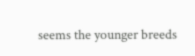seems the younger breeds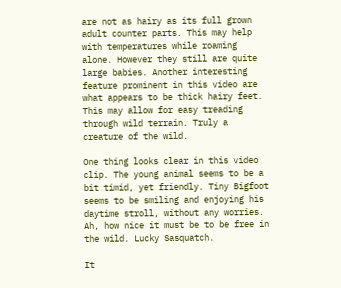are not as hairy as its full grown adult counter parts. This may help with temperatures while roaming alone. However they still are quite large babies. Another interesting feature prominent in this video are what appears to be thick hairy feet. This may allow for easy treading through wild terrain. Truly a creature of the wild.

One thing looks clear in this video clip. The young animal seems to be a bit timid, yet friendly. Tiny Bigfoot seems to be smiling and enjoying his daytime stroll, without any worries. Ah, how nice it must be to be free in the wild. Lucky Sasquatch.

It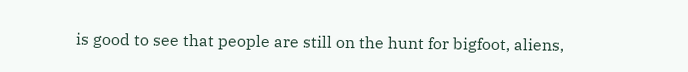is good to see that people are still on the hunt for bigfoot, aliens,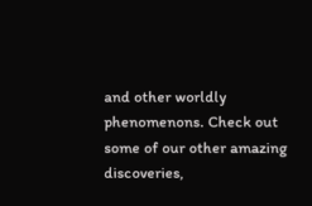and other worldly phenomenons. Check out some of our other amazing discoveries,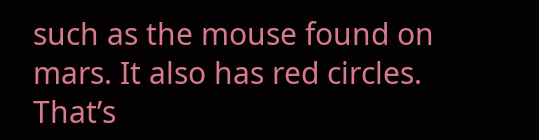such as the mouse found on mars. It also has red circles. That’s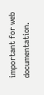important for web documentation.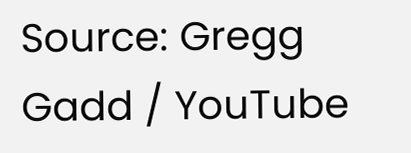Source: Gregg Gadd / YouTube